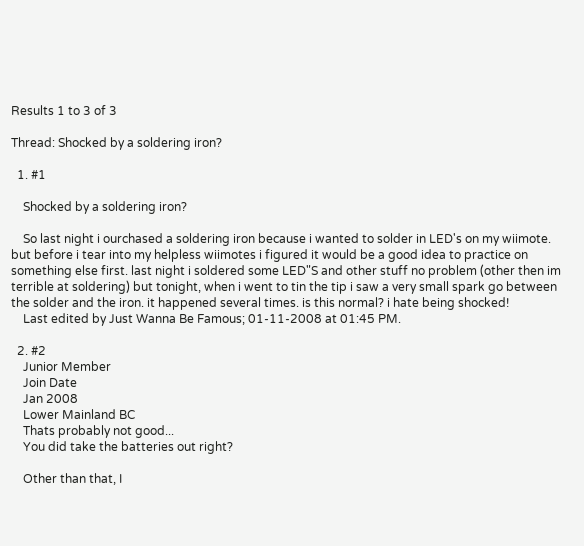Results 1 to 3 of 3

Thread: Shocked by a soldering iron?

  1. #1

    Shocked by a soldering iron?

    So last night i ourchased a soldering iron because i wanted to solder in LED's on my wiimote. but before i tear into my helpless wiimotes i figured it would be a good idea to practice on something else first. last night i soldered some LED"S and other stuff no problem (other then im terrible at soldering) but tonight, when i went to tin the tip i saw a very small spark go between the solder and the iron. it happened several times. is this normal? i hate being shocked!
    Last edited by Just Wanna Be Famous; 01-11-2008 at 01:45 PM.

  2. #2
    Junior Member
    Join Date
    Jan 2008
    Lower Mainland BC
    Thats probably not good...
    You did take the batteries out right?

    Other than that, I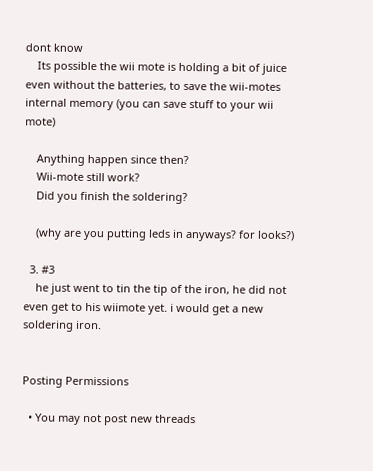dont know
    Its possible the wii mote is holding a bit of juice even without the batteries, to save the wii-motes internal memory (you can save stuff to your wii mote)

    Anything happen since then?
    Wii-mote still work?
    Did you finish the soldering?

    (why are you putting leds in anyways? for looks?)

  3. #3
    he just went to tin the tip of the iron, he did not even get to his wiimote yet. i would get a new soldering iron.


Posting Permissions

  • You may not post new threads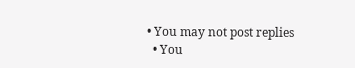• You may not post replies
  • You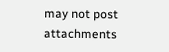may not post attachments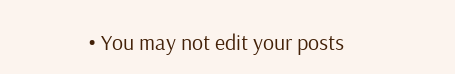• You may not edit your posts